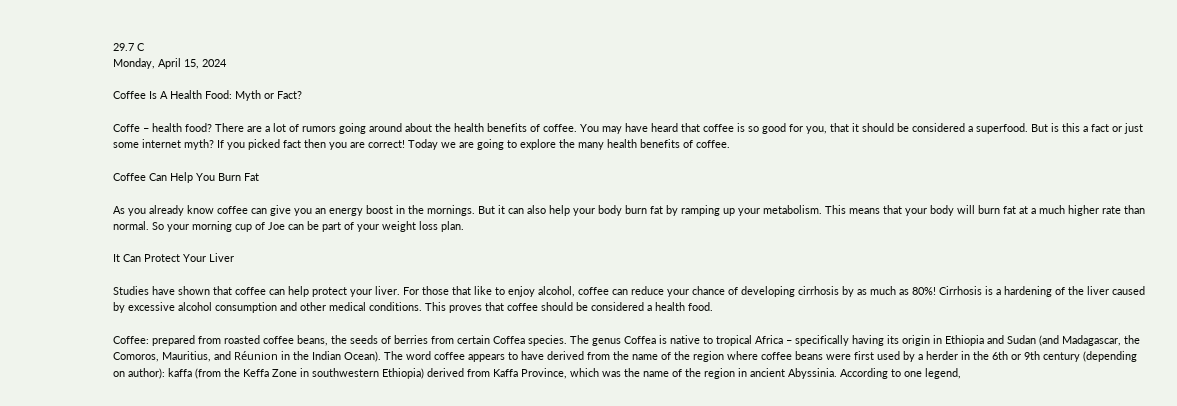29.7 C
Monday, April 15, 2024

Coffee Is A Health Food: Myth or Fact?

Coffe – health food? There are a lot of rumors going around about the health benefits of coffee. You may have heard that coffee is so good for you, that it should be considered a superfood. But is this a fact or just some internet myth? If you picked fact then you are correct! Today we are going to explore the many health benefits of coffee.

Coffee Can Help You Burn Fat

As you already know coffee can give you an energy boost in the mornings. But it can also help your body burn fat by ramping up your metabolism. This means that your body will burn fat at a much higher rate than normal. So your morning cup of Joe can be part of your weight loss plan.

It Can Protect Your Liver

Studies have shown that coffee can help protect your liver. For those that like to enjoy alcohol, coffee can reduce your chance of developing cirrhosis by as much as 80%! Cirrhosis is a hardening of the liver caused by excessive alcohol consumption and other medical conditions. This proves that coffee should be considered a health food.

Coffee: prepared from roasted coffee beans, the seeds of berries from certain Coffea species. The genus Coffea is native to tropical Africa – specifically having its origin in Ethiopia and Sudan (and Madagascar, the Comoros, Mauritius, and Réunion in the Indian Ocean). The word coffee appears to have derived from the name of the region where coffee beans were first used by a herder in the 6th or 9th century (depending on author): kaffa (from the Keffa Zone in southwestern Ethiopia) derived from Kaffa Province, which was the name of the region in ancient Abyssinia. According to one legend,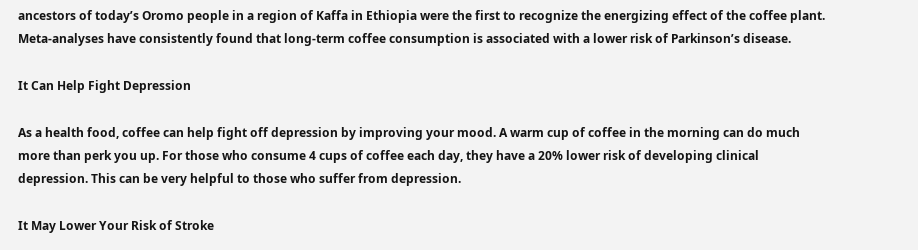ancestors of today’s Oromo people in a region of Kaffa in Ethiopia were the first to recognize the energizing effect of the coffee plant. Meta-analyses have consistently found that long-term coffee consumption is associated with a lower risk of Parkinson’s disease.

It Can Help Fight Depression

As a health food, coffee can help fight off depression by improving your mood. A warm cup of coffee in the morning can do much more than perk you up. For those who consume 4 cups of coffee each day, they have a 20% lower risk of developing clinical depression. This can be very helpful to those who suffer from depression.

It May Lower Your Risk of Stroke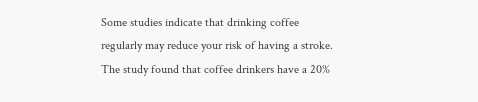Some studies indicate that drinking coffee regularly may reduce your risk of having a stroke. The study found that coffee drinkers have a 20%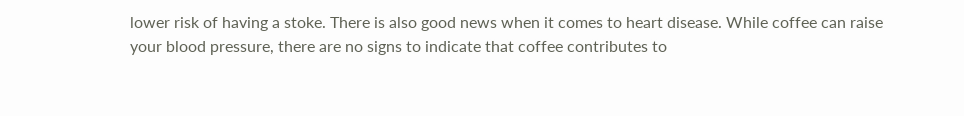lower risk of having a stoke. There is also good news when it comes to heart disease. While coffee can raise your blood pressure, there are no signs to indicate that coffee contributes to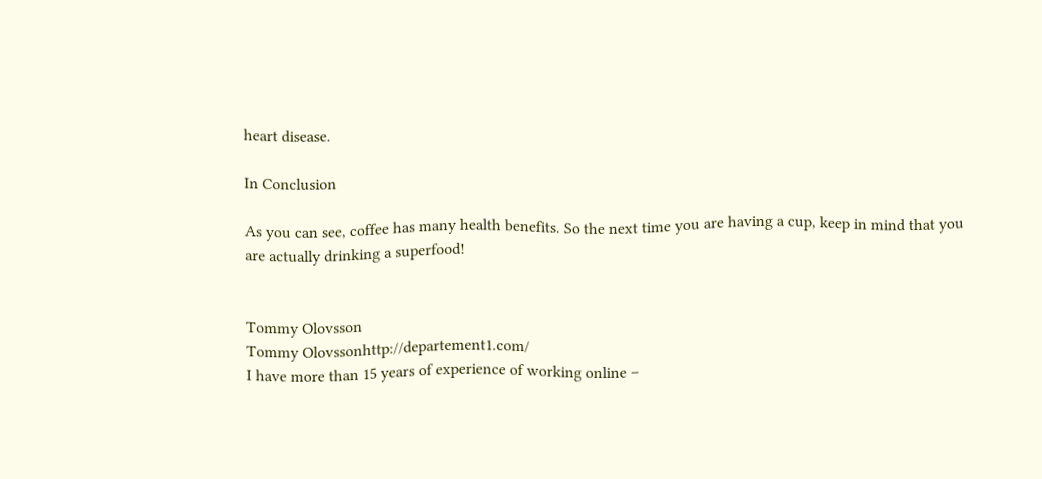heart disease.

In Conclusion

As you can see, coffee has many health benefits. So the next time you are having a cup, keep in mind that you are actually drinking a superfood!


Tommy Olovsson
Tommy Olovssonhttp://departement1.com/
I have more than 15 years of experience of working online –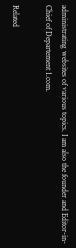administrating websites of various topics. I am also the founder and Editor-in-Chief of Departement 1.com.

Related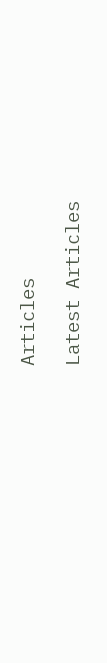Articles

Latest Articles